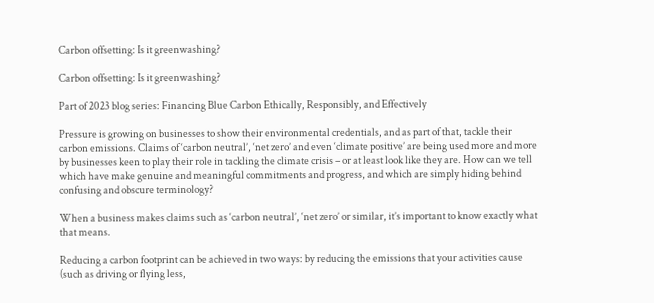Carbon offsetting: Is it greenwashing?

Carbon offsetting: Is it greenwashing?

Part of 2023 blog series: Financing Blue Carbon Ethically, Responsibly, and Effectively

Pressure is growing on businesses to show their environmental credentials, and as part of that, tackle their carbon emissions. Claims of ‘carbon neutral’, ‘net zero’ and even ‘climate positive’ are being used more and more by businesses keen to play their role in tackling the climate crisis – or at least look like they are. How can we tell which have make genuine and meaningful commitments and progress, and which are simply hiding behind confusing and obscure terminology?

When a business makes claims such as ‘carbon neutral’, ‘net zero’ or similar, it’s important to know exactly what that means.

Reducing a carbon footprint can be achieved in two ways: by reducing the emissions that your activities cause (such as driving or flying less,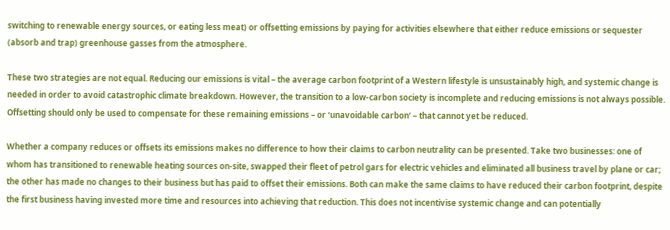switching to renewable energy sources, or eating less meat) or offsetting emissions by paying for activities elsewhere that either reduce emissions or sequester (absorb and trap) greenhouse gasses from the atmosphere.

These two strategies are not equal. Reducing our emissions is vital – the average carbon footprint of a Western lifestyle is unsustainably high, and systemic change is needed in order to avoid catastrophic climate breakdown. However, the transition to a low-carbon society is incomplete and reducing emissions is not always possible. Offsetting should only be used to compensate for these remaining emissions – or ‘unavoidable carbon’ – that cannot yet be reduced.

Whether a company reduces or offsets its emissions makes no difference to how their claims to carbon neutrality can be presented. Take two businesses: one of whom has transitioned to renewable heating sources on-site, swapped their fleet of petrol gars for electric vehicles and eliminated all business travel by plane or car; the other has made no changes to their business but has paid to offset their emissions. Both can make the same claims to have reduced their carbon footprint, despite the first business having invested more time and resources into achieving that reduction. This does not incentivise systemic change and can potentially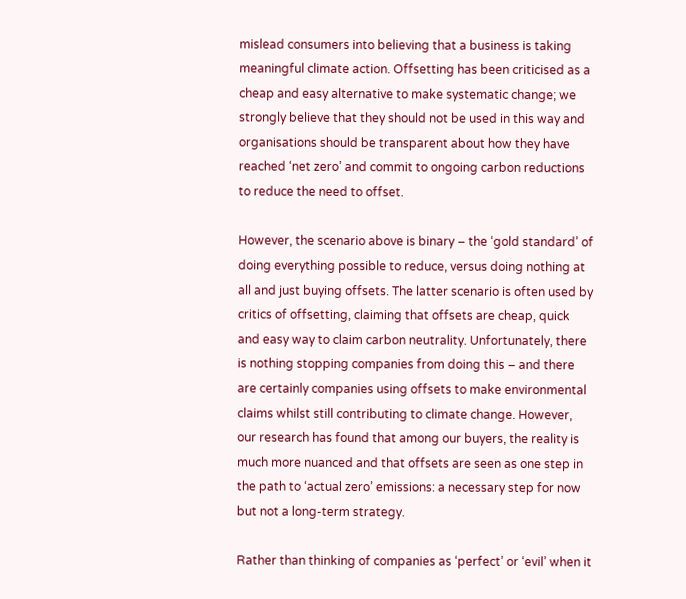mislead consumers into believing that a business is taking meaningful climate action. Offsetting has been criticised as a cheap and easy alternative to make systematic change; we strongly believe that they should not be used in this way and organisations should be transparent about how they have reached ‘net zero’ and commit to ongoing carbon reductions to reduce the need to offset.

However, the scenario above is binary – the ‘gold standard’ of doing everything possible to reduce, versus doing nothing at all and just buying offsets. The latter scenario is often used by critics of offsetting, claiming that offsets are cheap, quick and easy way to claim carbon neutrality. Unfortunately, there is nothing stopping companies from doing this – and there are certainly companies using offsets to make environmental claims whilst still contributing to climate change. However, our research has found that among our buyers, the reality is much more nuanced and that offsets are seen as one step in the path to ‘actual zero’ emissions: a necessary step for now but not a long-term strategy.

Rather than thinking of companies as ‘perfect’ or ‘evil’ when it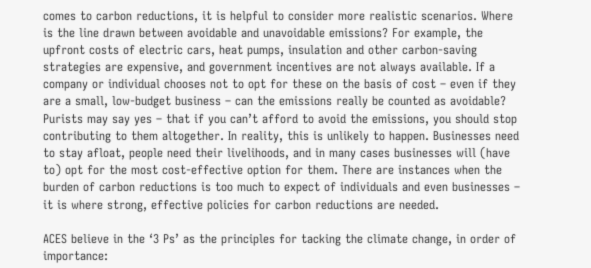comes to carbon reductions, it is helpful to consider more realistic scenarios. Where is the line drawn between avoidable and unavoidable emissions? For example, the upfront costs of electric cars, heat pumps, insulation and other carbon-saving strategies are expensive, and government incentives are not always available. If a company or individual chooses not to opt for these on the basis of cost – even if they are a small, low-budget business – can the emissions really be counted as avoidable? Purists may say yes – that if you can’t afford to avoid the emissions, you should stop contributing to them altogether. In reality, this is unlikely to happen. Businesses need to stay afloat, people need their livelihoods, and in many cases businesses will (have to) opt for the most cost-effective option for them. There are instances when the burden of carbon reductions is too much to expect of individuals and even businesses – it is where strong, effective policies for carbon reductions are needed.

ACES believe in the ‘3 Ps’ as the principles for tacking the climate change, in order of importance: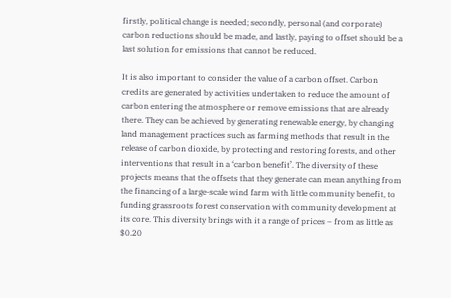firstly, political change is needed; secondly, personal (and corporate) carbon reductions should be made, and lastly, paying to offset should be a last solution for emissions that cannot be reduced.

It is also important to consider the value of a carbon offset. Carbon credits are generated by activities undertaken to reduce the amount of carbon entering the atmosphere or remove emissions that are already there. They can be achieved by generating renewable energy, by changing land management practices such as farming methods that result in the release of carbon dioxide, by protecting and restoring forests, and other interventions that result in a ‘carbon benefit’. The diversity of these projects means that the offsets that they generate can mean anything from the financing of a large-scale wind farm with little community benefit, to funding grassroots forest conservation with community development at its core. This diversity brings with it a range of prices – from as little as $0.20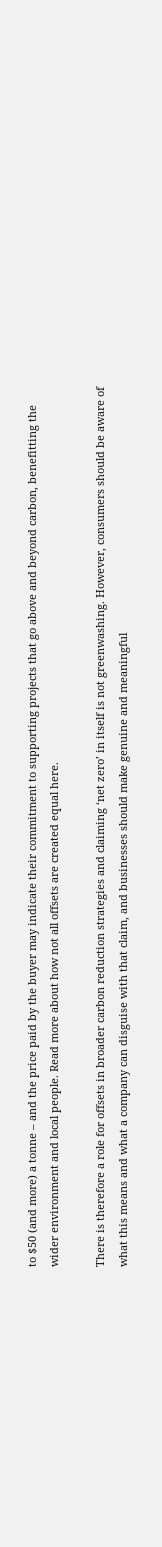to $50 (and more) a tonne – and the price paid by the buyer may indicate their commitment to supporting projects that go above and beyond carbon, benefitting the wider environment and local people. Read more about how not all offsets are created equal here.

There is therefore a role for offsets in broader carbon reduction strategies and claiming ‘net zero’ in itself is not greenwashing. However, consumers should be aware of what this means and what a company can disguise with that claim, and businesses should make genuine and meaningful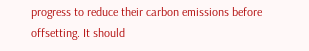progress to reduce their carbon emissions before offsetting. It should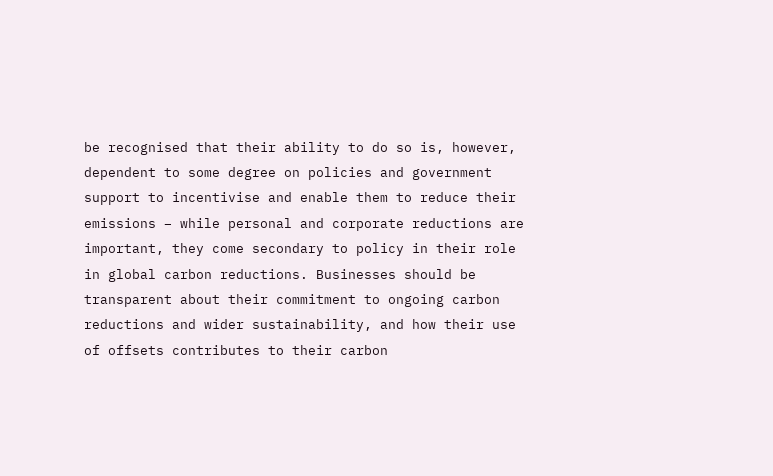be recognised that their ability to do so is, however, dependent to some degree on policies and government support to incentivise and enable them to reduce their emissions – while personal and corporate reductions are important, they come secondary to policy in their role in global carbon reductions. Businesses should be transparent about their commitment to ongoing carbon reductions and wider sustainability, and how their use of offsets contributes to their carbon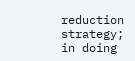reduction strategy; in doing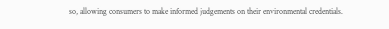so, allowing consumers to make informed judgements on their environmental credentials.